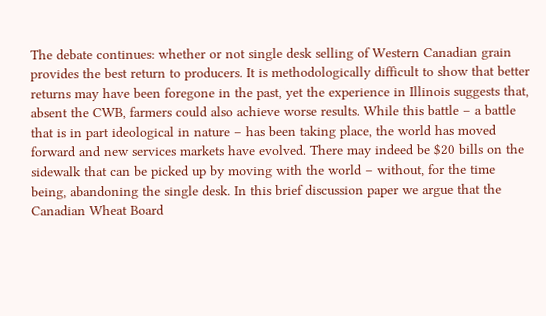The debate continues: whether or not single desk selling of Western Canadian grain provides the best return to producers. It is methodologically difficult to show that better returns may have been foregone in the past, yet the experience in Illinois suggests that, absent the CWB, farmers could also achieve worse results. While this battle – a battle that is in part ideological in nature – has been taking place, the world has moved forward and new services markets have evolved. There may indeed be $20 bills on the sidewalk that can be picked up by moving with the world – without, for the time being, abandoning the single desk. In this brief discussion paper we argue that the Canadian Wheat Board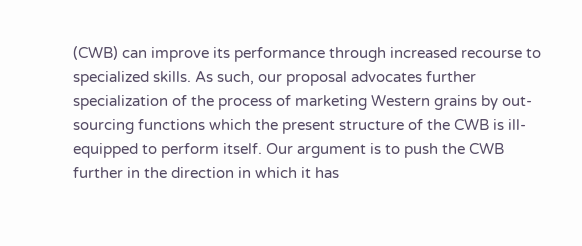(CWB) can improve its performance through increased recourse to specialized skills. As such, our proposal advocates further specialization of the process of marketing Western grains by out-sourcing functions which the present structure of the CWB is ill-equipped to perform itself. Our argument is to push the CWB further in the direction in which it has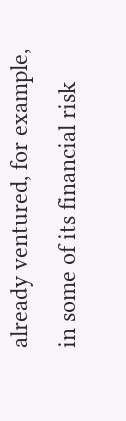already ventured, for example, in some of its financial risk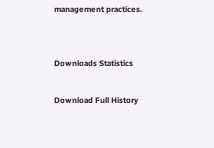management practices.


Downloads Statistics

Download Full History